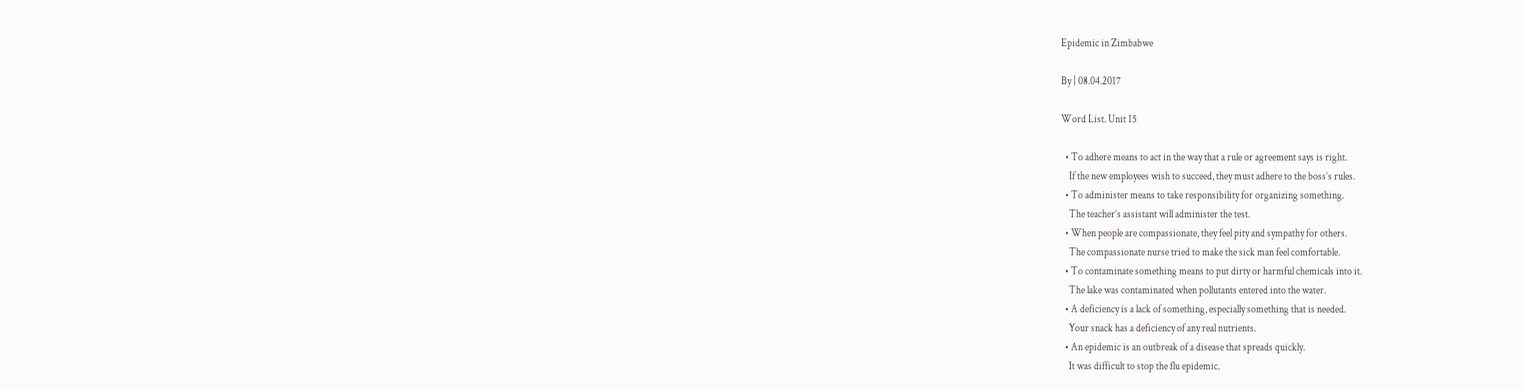Epidemic in Zimbabwe

By | 08.04.2017

Word List. Unit 15

  • To adhere means to act in the way that a rule or agreement says is right.
    If the new employees wish to succeed, they must adhere to the boss’s rules.
  • To administer means to take responsibility for organizing something.
    The teacher’s assistant will administer the test.
  • When people are compassionate, they feel pity and sympathy for others.
    The compassionate nurse tried to make the sick man feel comfortable.
  • To contaminate something means to put dirty or harmful chemicals into it.
    The lake was contaminated when pollutants entered into the water.
  • A deficiency is a lack of something, especially something that is needed.
    Your snack has a deficiency of any real nutrients.
  • An epidemic is an outbreak of a disease that spreads quickly.
    It was difficult to stop the flu epidemic.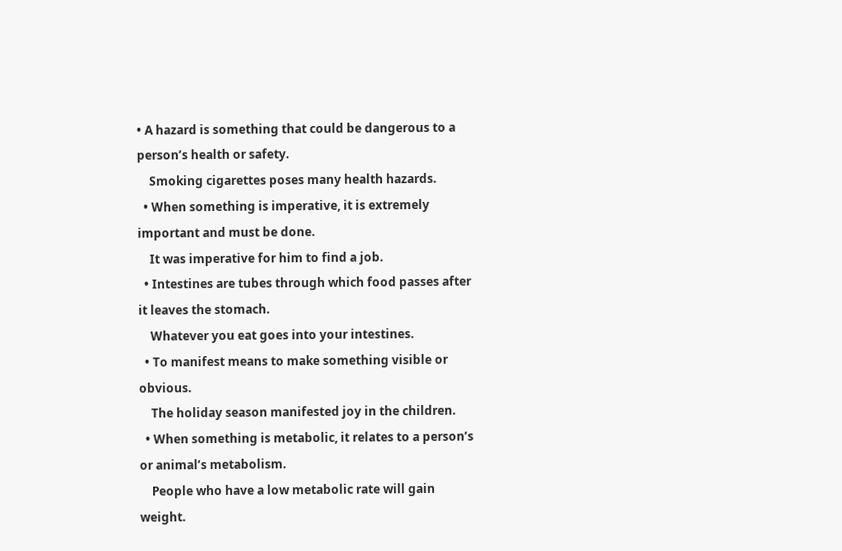• A hazard is something that could be dangerous to a person’s health or safety.
    Smoking cigarettes poses many health hazards.
  • When something is imperative, it is extremely important and must be done.
    It was imperative for him to find a job.
  • Intestines are tubes through which food passes after it leaves the stomach.
    Whatever you eat goes into your intestines.
  • To manifest means to make something visible or obvious.
    The holiday season manifested joy in the children.
  • When something is metabolic, it relates to a person’s or animal’s metabolism.
    People who have a low metabolic rate will gain weight.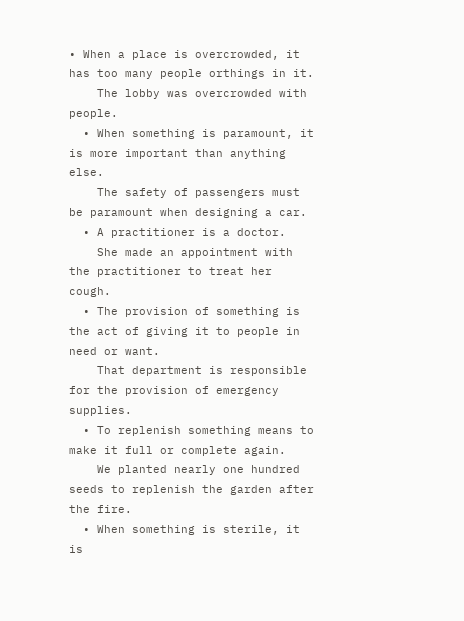• When a place is overcrowded, it has too many people orthings in it.
    The lobby was overcrowded with people.
  • When something is paramount, it is more important than anything else.
    The safety of passengers must be paramount when designing a car.
  • A practitioner is a doctor.
    She made an appointment with the practitioner to treat her cough.
  • The provision of something is the act of giving it to people in need or want.
    That department is responsible for the provision of emergency supplies.
  • To replenish something means to make it full or complete again.
    We planted nearly one hundred seeds to replenish the garden after the fire.
  • When something is sterile, it is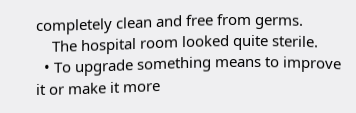completely clean and free from germs.
    The hospital room looked quite sterile.
  • To upgrade something means to improve it or make it more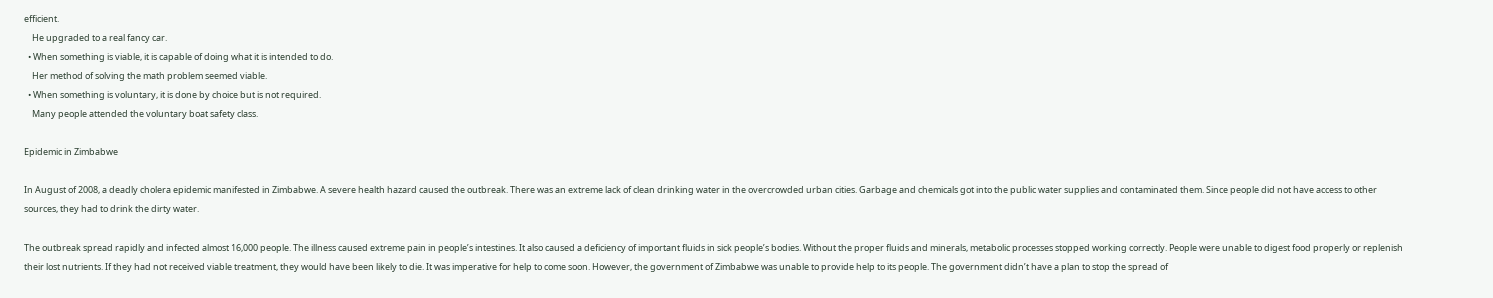efficient.
    He upgraded to a real fancy car.
  • When something is viable, it is capable of doing what it is intended to do.
    Her method of solving the math problem seemed viable.
  • When something is voluntary, it is done by choice but is not required.
    Many people attended the voluntary boat safety class.

Epidemic in Zimbabwe

In August of 2008, a deadly cholera epidemic manifested in Zimbabwe. A severe health hazard caused the outbreak. There was an extreme lack of clean drinking water in the overcrowded urban cities. Garbage and chemicals got into the public water supplies and contaminated them. Since people did not have access to other sources, they had to drink the dirty water.

The outbreak spread rapidly and infected almost 16,000 people. The illness caused extreme pain in people’s intestines. It also caused a deficiency of important fluids in sick people’s bodies. Without the proper fluids and minerals, metabolic processes stopped working correctly. People were unable to digest food properly or replenish their lost nutrients. If they had not received viable treatment, they would have been likely to die. It was imperative for help to come soon. However, the government of Zimbabwe was unable to provide help to its people. The government didn’t have a plan to stop the spread of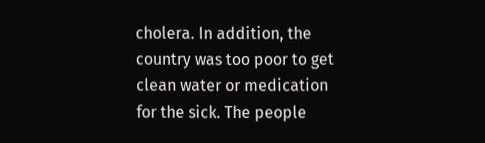cholera. In addition, the country was too poor to get clean water or medication for the sick. The people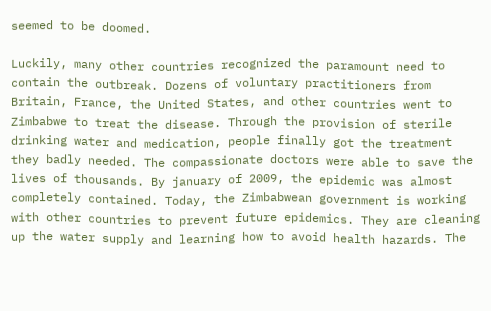seemed to be doomed.

Luckily, many other countries recognized the paramount need to contain the outbreak. Dozens of voluntary practitioners from Britain, France, the United States, and other countries went to Zimbabwe to treat the disease. Through the provision of sterile drinking water and medication, people finally got the treatment they badly needed. The compassionate doctors were able to save the lives of thousands. By january of 2009, the epidemic was almost completely contained. Today, the Zimbabwean government is working with other countries to prevent future epidemics. They are cleaning up the water supply and learning how to avoid health hazards. The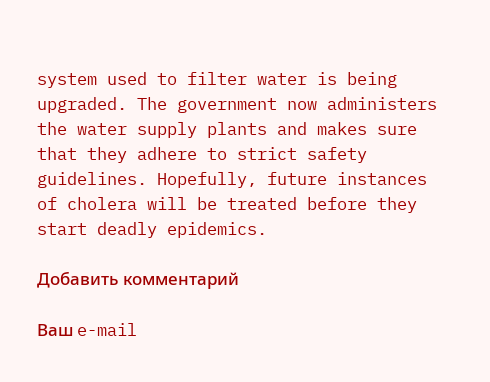system used to filter water is being upgraded. The government now administers the water supply plants and makes sure that they adhere to strict safety guidelines. Hopefully, future instances of cholera will be treated before they start deadly epidemics.

Добавить комментарий

Ваш e-mail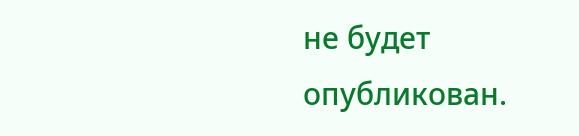не будет опубликован.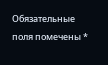Обязательные поля помечены *